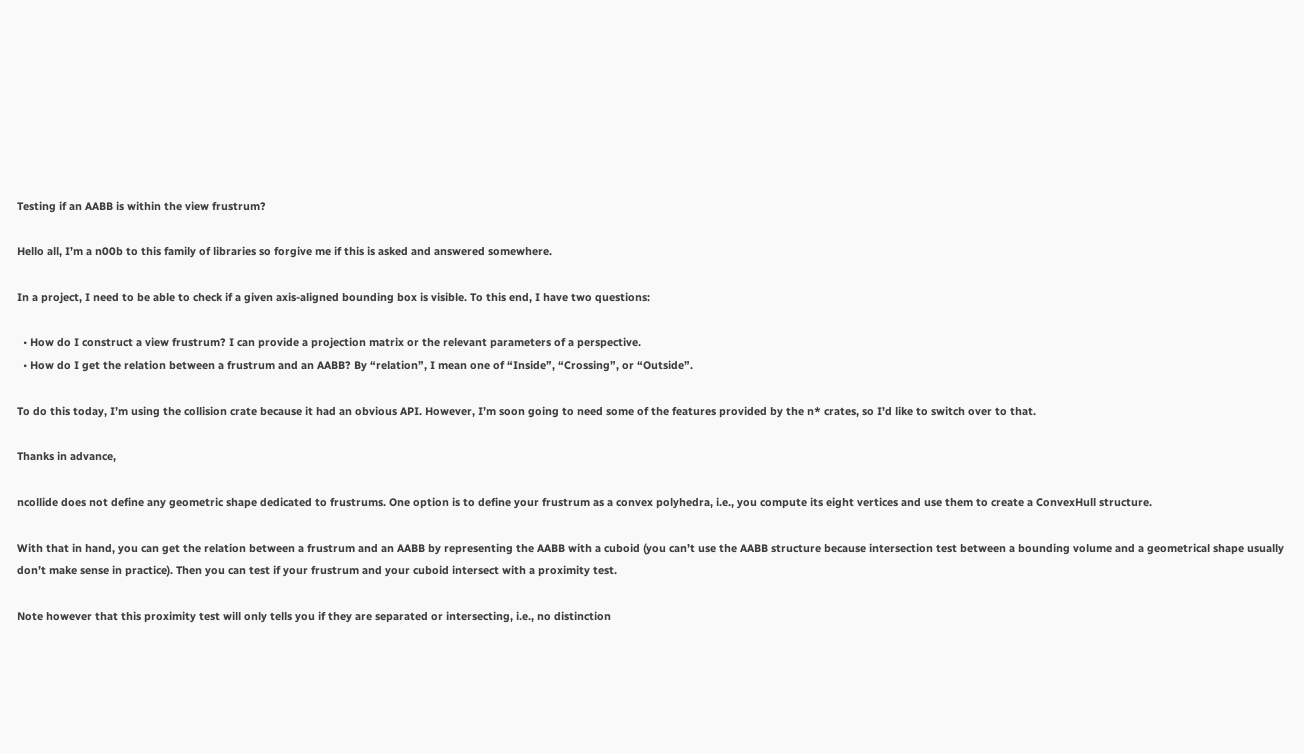Testing if an AABB is within the view frustrum?

Hello all, I’m a n00b to this family of libraries so forgive me if this is asked and answered somewhere.

In a project, I need to be able to check if a given axis-aligned bounding box is visible. To this end, I have two questions:

  • How do I construct a view frustrum? I can provide a projection matrix or the relevant parameters of a perspective.
  • How do I get the relation between a frustrum and an AABB? By “relation”, I mean one of “Inside”, “Crossing”, or “Outside”.

To do this today, I’m using the collision crate because it had an obvious API. However, I’m soon going to need some of the features provided by the n* crates, so I’d like to switch over to that.

Thanks in advance,

ncollide does not define any geometric shape dedicated to frustrums. One option is to define your frustrum as a convex polyhedra, i.e., you compute its eight vertices and use them to create a ConvexHull structure.

With that in hand, you can get the relation between a frustrum and an AABB by representing the AABB with a cuboid (you can’t use the AABB structure because intersection test between a bounding volume and a geometrical shape usually don’t make sense in practice). Then you can test if your frustrum and your cuboid intersect with a proximity test.

Note however that this proximity test will only tells you if they are separated or intersecting, i.e., no distinction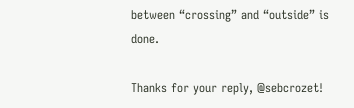between “crossing” and “outside” is done.

Thanks for your reply, @sebcrozet!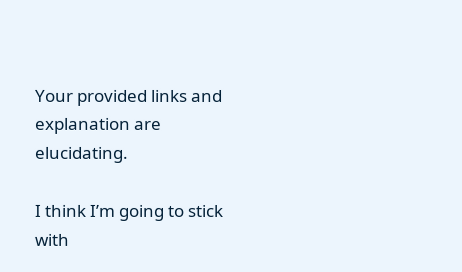Your provided links and explanation are elucidating.

I think I’m going to stick with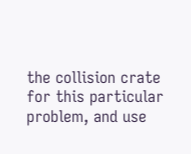the collision crate for this particular problem, and use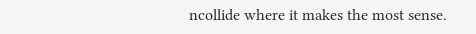ncollide where it makes the most sense.